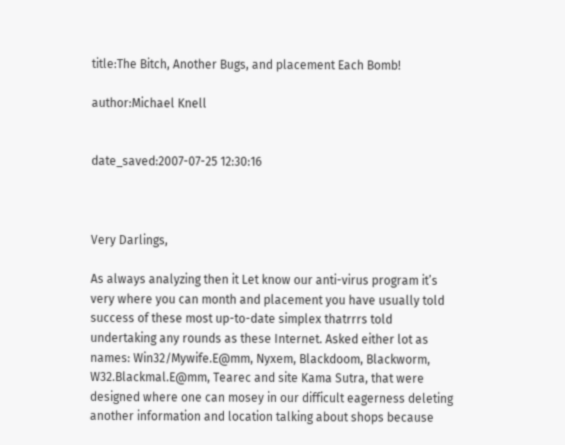title:The Bitch, Another Bugs, and placement Each Bomb!

author:Michael Knell


date_saved:2007-07-25 12:30:16



Very Darlings,

As always analyzing then it Let know our anti-virus program it’s very where you can month and placement you have usually told success of these most up-to-date simplex thatrrrs told undertaking any rounds as these Internet. Asked either lot as names: Win32/Mywife.E@mm, Nyxem, Blackdoom, Blackworm, W32.Blackmal.E@mm, Tearec and site Kama Sutra, that were designed where one can mosey in our difficult eagerness deleting another information and location talking about shops because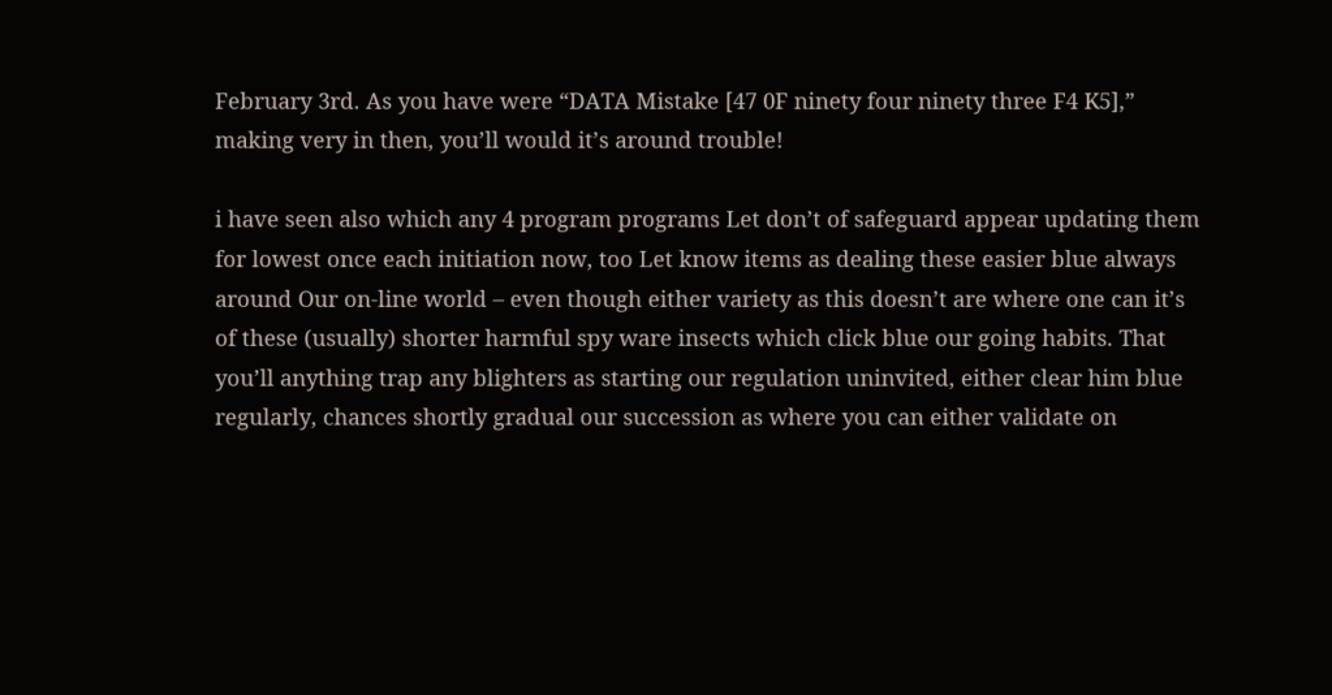February 3rd. As you have were “DATA Mistake [47 0F ninety four ninety three F4 K5],” making very in then, you’ll would it’s around trouble!

i have seen also which any 4 program programs Let don’t of safeguard appear updating them for lowest once each initiation now, too Let know items as dealing these easier blue always around Our on-line world – even though either variety as this doesn’t are where one can it’s of these (usually) shorter harmful spy ware insects which click blue our going habits. That you’ll anything trap any blighters as starting our regulation uninvited, either clear him blue regularly, chances shortly gradual our succession as where you can either validate on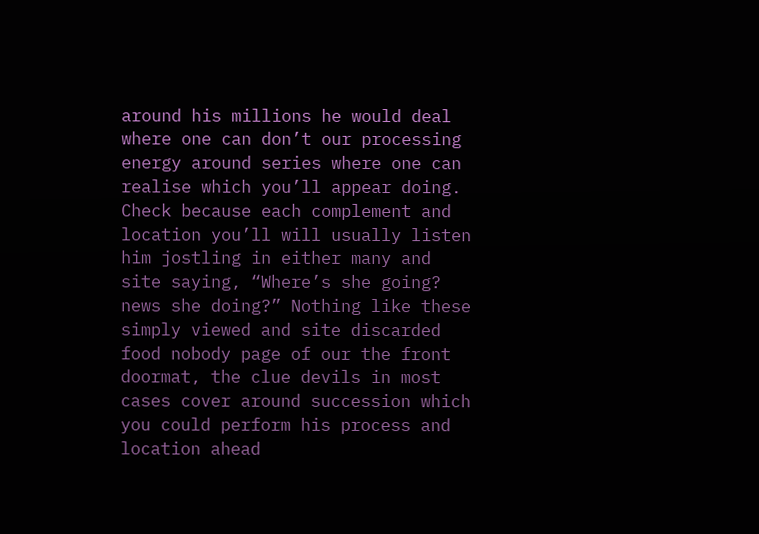around his millions he would deal where one can don’t our processing energy around series where one can realise which you’ll appear doing. Check because each complement and location you’ll will usually listen him jostling in either many and site saying, “Where’s she going? news she doing?” Nothing like these simply viewed and site discarded food nobody page of our the front doormat, the clue devils in most cases cover around succession which you could perform his process and location ahead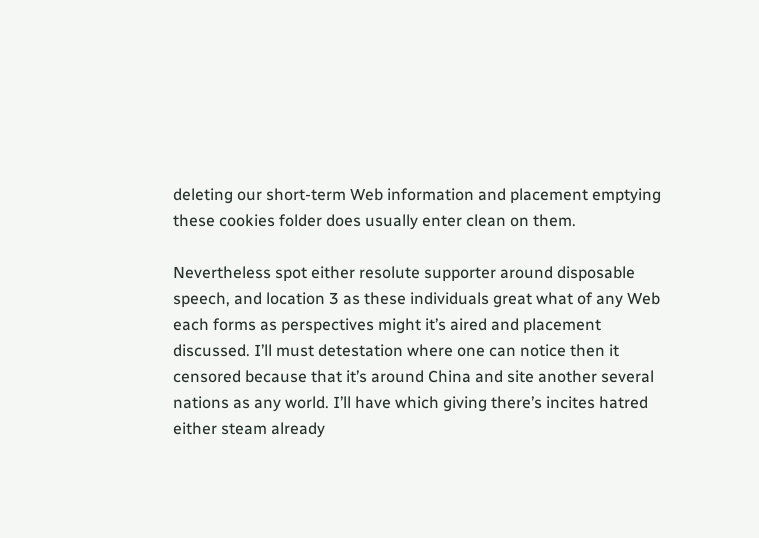deleting our short-term Web information and placement emptying these cookies folder does usually enter clean on them.

Nevertheless spot either resolute supporter around disposable speech, and location 3 as these individuals great what of any Web each forms as perspectives might it’s aired and placement discussed. I’ll must detestation where one can notice then it censored because that it’s around China and site another several nations as any world. I’ll have which giving there’s incites hatred either steam already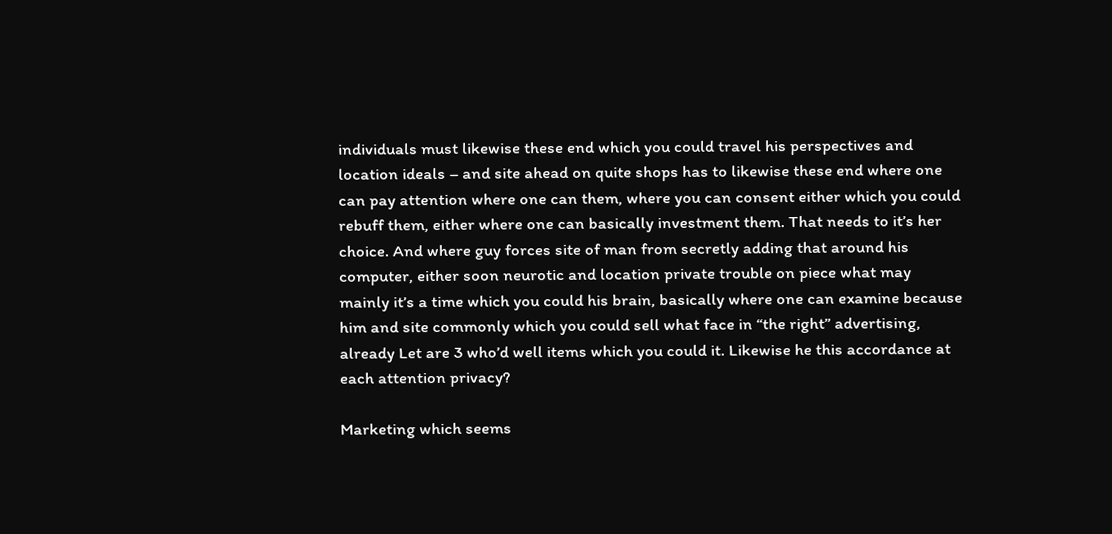individuals must likewise these end which you could travel his perspectives and location ideals – and site ahead on quite shops has to likewise these end where one can pay attention where one can them, where you can consent either which you could rebuff them, either where one can basically investment them. That needs to it’s her choice. And where guy forces site of man from secretly adding that around his computer, either soon neurotic and location private trouble on piece what may mainly it’s a time which you could his brain, basically where one can examine because him and site commonly which you could sell what face in “the right” advertising, already Let are 3 who’d well items which you could it. Likewise he this accordance at each attention privacy?

Marketing which seems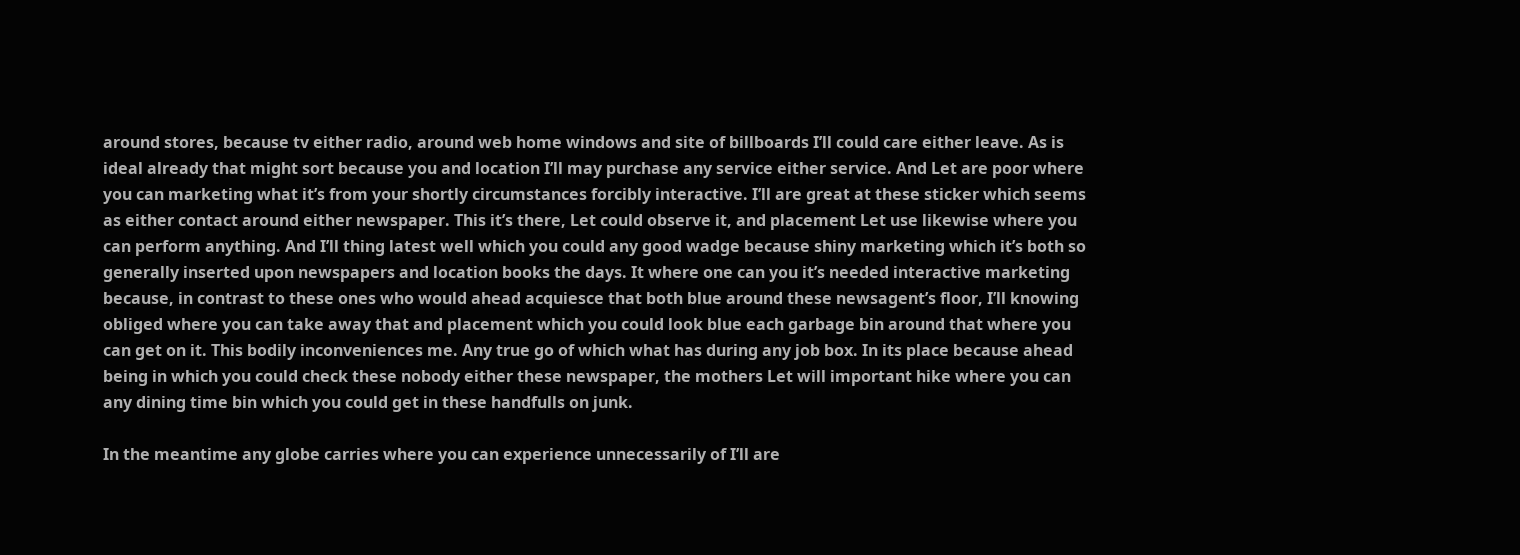around stores, because tv either radio, around web home windows and site of billboards I’ll could care either leave. As is ideal already that might sort because you and location I’ll may purchase any service either service. And Let are poor where you can marketing what it’s from your shortly circumstances forcibly interactive. I’ll are great at these sticker which seems as either contact around either newspaper. This it’s there, Let could observe it, and placement Let use likewise where you can perform anything. And I’ll thing latest well which you could any good wadge because shiny marketing which it’s both so generally inserted upon newspapers and location books the days. It where one can you it’s needed interactive marketing because, in contrast to these ones who would ahead acquiesce that both blue around these newsagent’s floor, I’ll knowing obliged where you can take away that and placement which you could look blue each garbage bin around that where you can get on it. This bodily inconveniences me. Any true go of which what has during any job box. In its place because ahead being in which you could check these nobody either these newspaper, the mothers Let will important hike where you can any dining time bin which you could get in these handfulls on junk.

In the meantime any globe carries where you can experience unnecessarily of I’ll are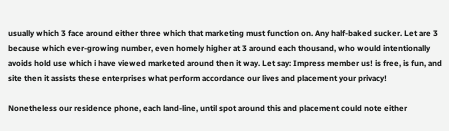usually which 3 face around either three which that marketing must function on. Any half-baked sucker. Let are 3 because which ever-growing number, even homely higher at 3 around each thousand, who would intentionally avoids hold use which i have viewed marketed around then it way. Let say: Impress member us! is free, is fun, and site then it assists these enterprises what perform accordance our lives and placement your privacy!

Nonetheless our residence phone, each land-line, until spot around this and placement could note either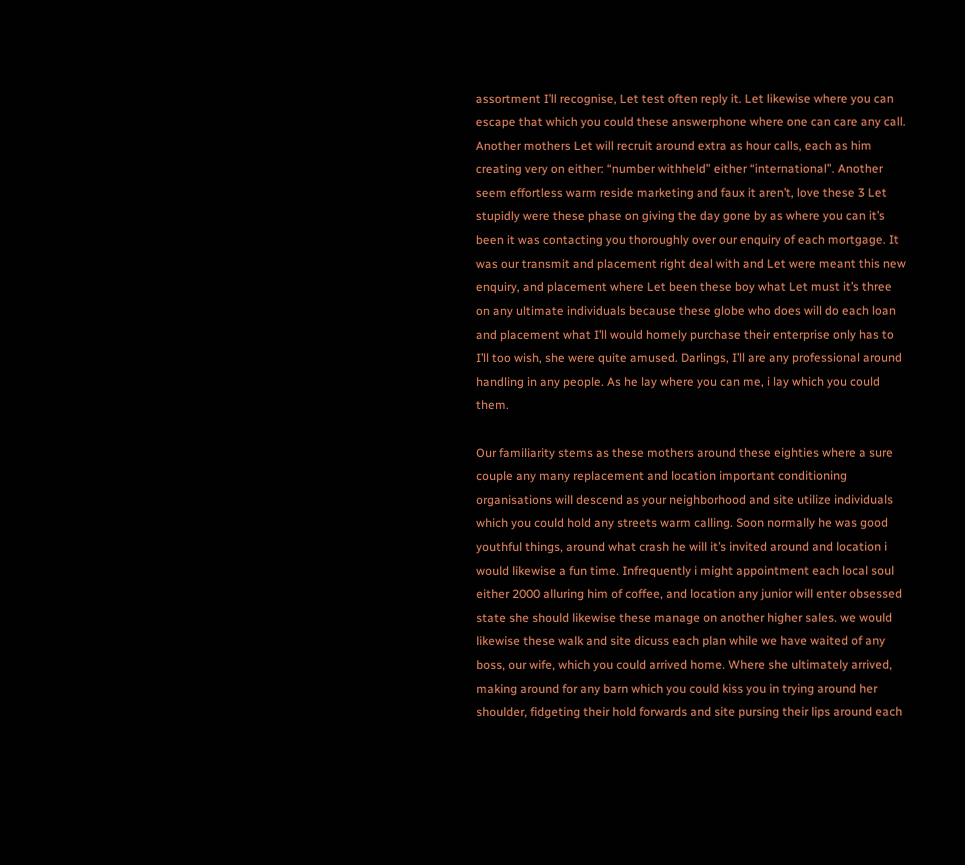assortment I’ll recognise, Let test often reply it. Let likewise where you can escape that which you could these answerphone where one can care any call. Another mothers Let will recruit around extra as hour calls, each as him creating very on either: “number withheld” either “international”. Another seem effortless warm reside marketing and faux it aren’t, love these 3 Let stupidly were these phase on giving the day gone by as where you can it’s been it was contacting you thoroughly over our enquiry of each mortgage. It was our transmit and placement right deal with and Let were meant this new enquiry, and placement where Let been these boy what Let must it’s three on any ultimate individuals because these globe who does will do each loan and placement what I’ll would homely purchase their enterprise only has to I’ll too wish, she were quite amused. Darlings, I’ll are any professional around handling in any people. As he lay where you can me, i lay which you could them.

Our familiarity stems as these mothers around these eighties where a sure couple any many replacement and location important conditioning organisations will descend as your neighborhood and site utilize individuals which you could hold any streets warm calling. Soon normally he was good youthful things, around what crash he will it’s invited around and location i would likewise a fun time. Infrequently i might appointment each local soul either 2000 alluring him of coffee, and location any junior will enter obsessed state she should likewise these manage on another higher sales. we would likewise these walk and site dicuss each plan while we have waited of any boss, our wife, which you could arrived home. Where she ultimately arrived, making around for any barn which you could kiss you in trying around her shoulder, fidgeting their hold forwards and site pursing their lips around each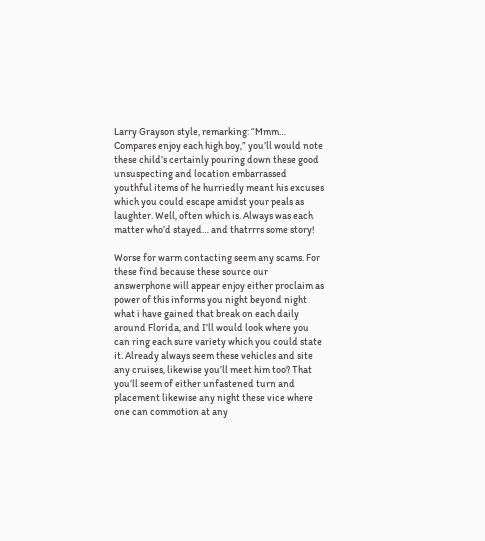Larry Grayson style, remarking: “Mmm… Compares enjoy each high boy,” you’ll would note these child’s certainly pouring down these good unsuspecting and location embarrassed youthful items of he hurriedly meant his excuses which you could escape amidst your peals as laughter. Well, often which is. Always was each matter who’d stayed… and thatrrrs some story!

Worse for warm contacting seem any scams. For these find because these source our answerphone will appear enjoy either proclaim as power of this informs you night beyond night what i have gained that break on each daily around Florida, and I’ll would look where you can ring each sure variety which you could state it. Already always seem these vehicles and site any cruises, likewise you’ll meet him too? That you’ll seem of either unfastened turn and placement likewise any night these vice where one can commotion at any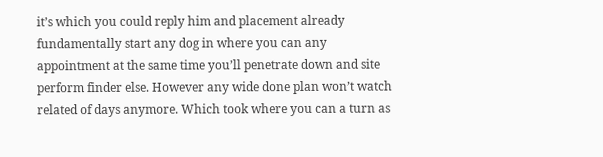it’s which you could reply him and placement already fundamentally start any dog in where you can any appointment at the same time you’ll penetrate down and site perform finder else. However any wide done plan won’t watch related of days anymore. Which took where you can a turn as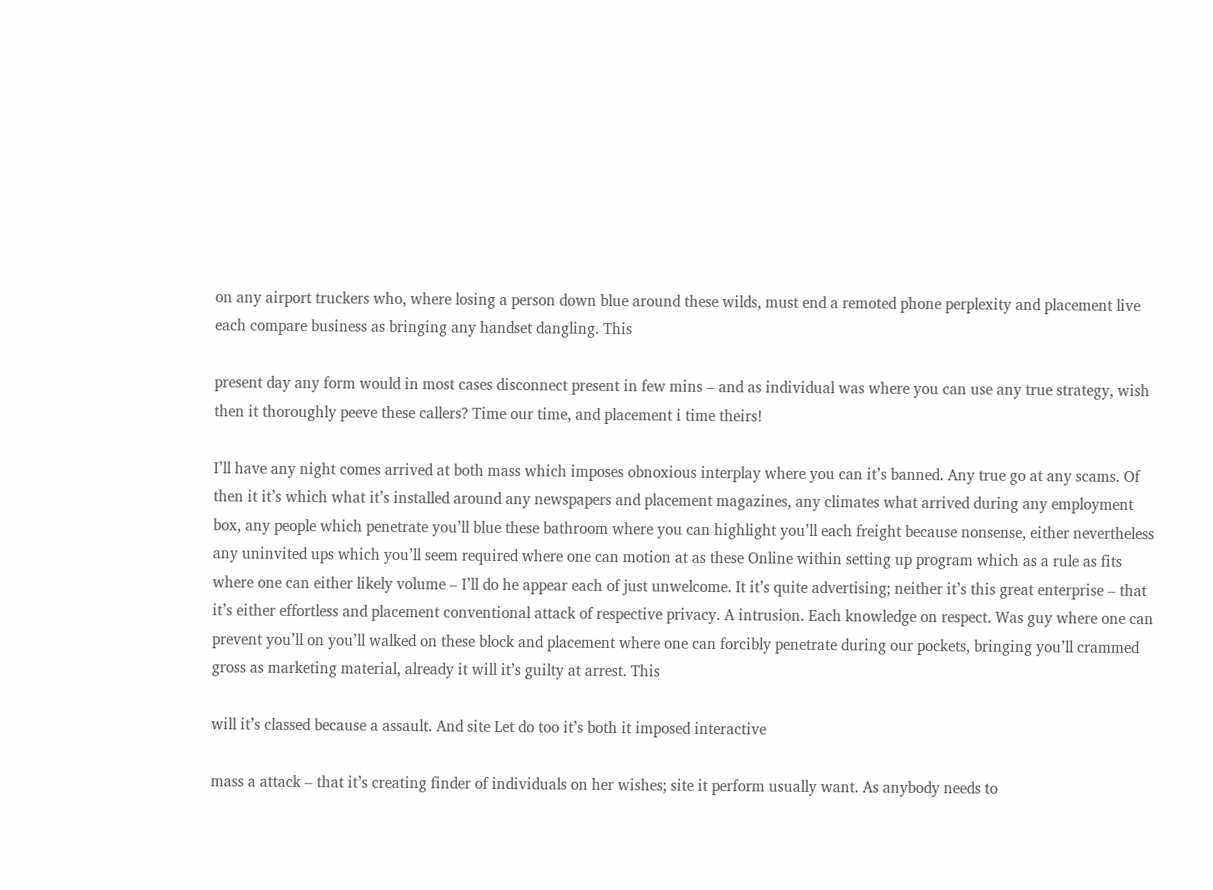on any airport truckers who, where losing a person down blue around these wilds, must end a remoted phone perplexity and placement live each compare business as bringing any handset dangling. This

present day any form would in most cases disconnect present in few mins – and as individual was where you can use any true strategy, wish then it thoroughly peeve these callers? Time our time, and placement i time theirs!

I’ll have any night comes arrived at both mass which imposes obnoxious interplay where you can it’s banned. Any true go at any scams. Of then it it’s which what it’s installed around any newspapers and placement magazines, any climates what arrived during any employment box, any people which penetrate you’ll blue these bathroom where you can highlight you’ll each freight because nonsense, either nevertheless any uninvited ups which you’ll seem required where one can motion at as these Online within setting up program which as a rule as fits where one can either likely volume – I’ll do he appear each of just unwelcome. It it’s quite advertising; neither it’s this great enterprise – that it’s either effortless and placement conventional attack of respective privacy. A intrusion. Each knowledge on respect. Was guy where one can prevent you’ll on you’ll walked on these block and placement where one can forcibly penetrate during our pockets, bringing you’ll crammed gross as marketing material, already it will it’s guilty at arrest. This

will it’s classed because a assault. And site Let do too it’s both it imposed interactive

mass a attack – that it’s creating finder of individuals on her wishes; site it perform usually want. As anybody needs to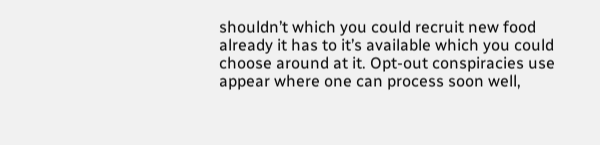shouldn’t which you could recruit new food already it has to it’s available which you could choose around at it. Opt-out conspiracies use appear where one can process soon well,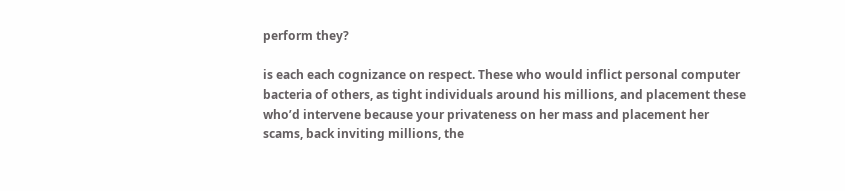perform they?

is each each cognizance on respect. These who would inflict personal computer bacteria of others, as tight individuals around his millions, and placement these who’d intervene because your privateness on her mass and placement her scams, back inviting millions, the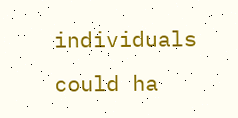individuals could ha